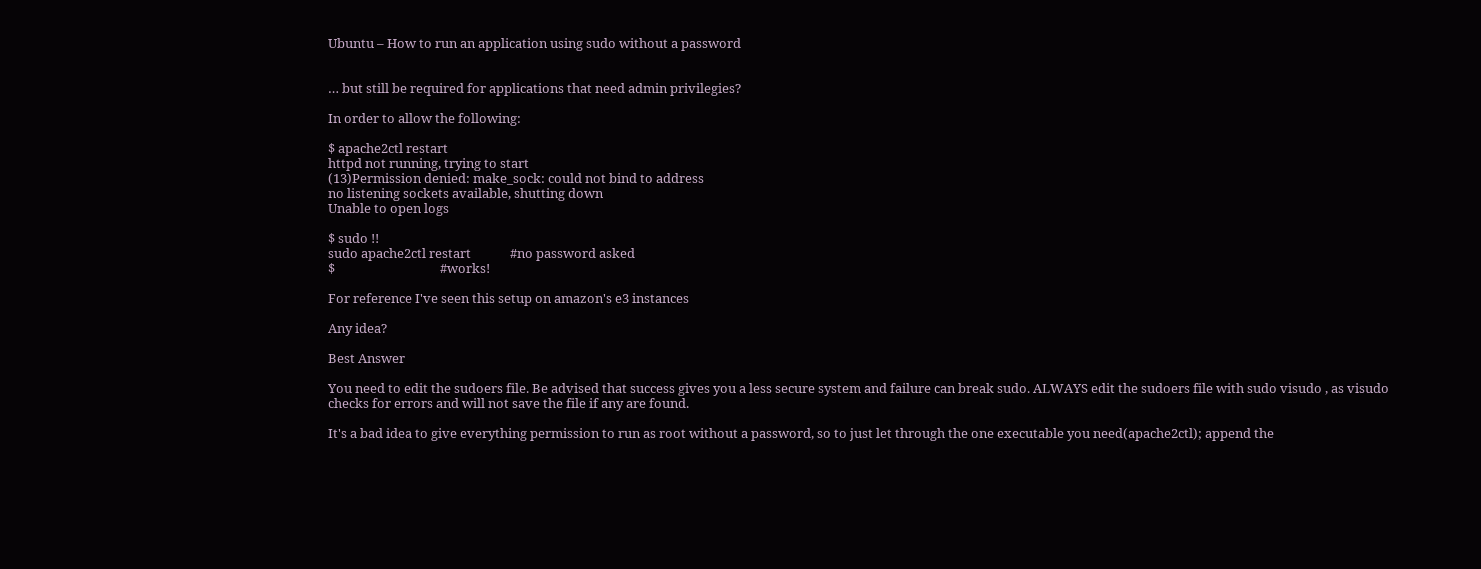Ubuntu – How to run an application using sudo without a password


… but still be required for applications that need admin privilegies?

In order to allow the following:

$ apache2ctl restart
httpd not running, trying to start
(13)Permission denied: make_sock: could not bind to address
no listening sockets available, shutting down
Unable to open logs

$ sudo !!
sudo apache2ctl restart             #no password asked
$                                   #works!

For reference I've seen this setup on amazon's e3 instances

Any idea?

Best Answer

You need to edit the sudoers file. Be advised that success gives you a less secure system and failure can break sudo. ALWAYS edit the sudoers file with sudo visudo , as visudo checks for errors and will not save the file if any are found.

It's a bad idea to give everything permission to run as root without a password, so to just let through the one executable you need(apache2ctl); append the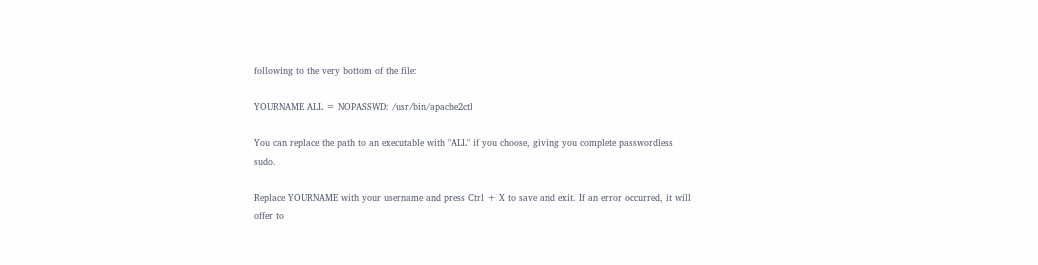following to the very bottom of the file:

YOURNAME ALL = NOPASSWD: /usr/bin/apache2ctl

You can replace the path to an executable with "ALL" if you choose, giving you complete passwordless sudo.

Replace YOURNAME with your username and press Ctrl + X to save and exit. If an error occurred, it will offer to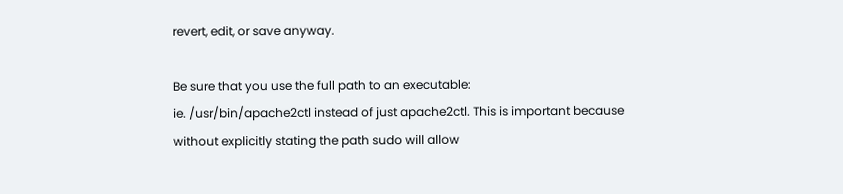revert, edit, or save anyway.

Be sure that you use the full path to an executable:
ie. /usr/bin/apache2ctl instead of just apache2ctl. This is important because without explicitly stating the path sudo will allow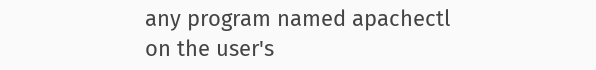any program named apachectl on the user's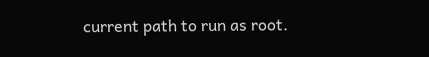current path to run as root.